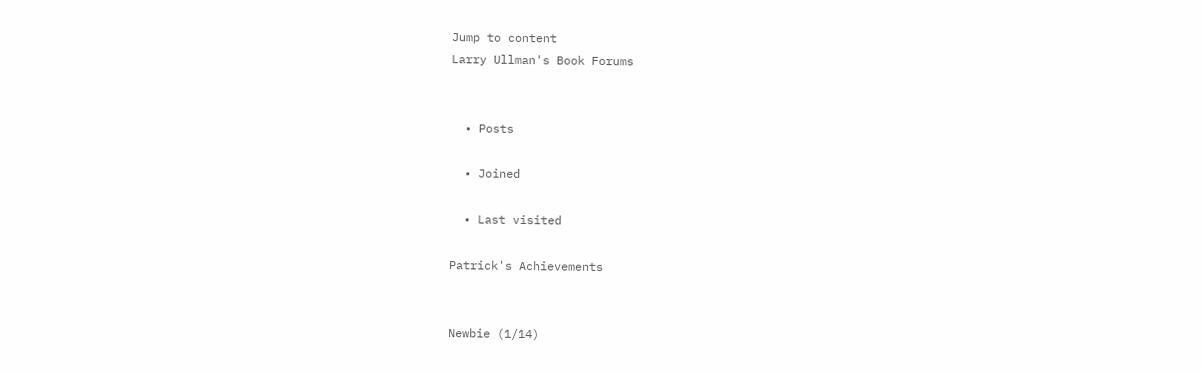Jump to content
Larry Ullman's Book Forums


  • Posts

  • Joined

  • Last visited

Patrick's Achievements


Newbie (1/14)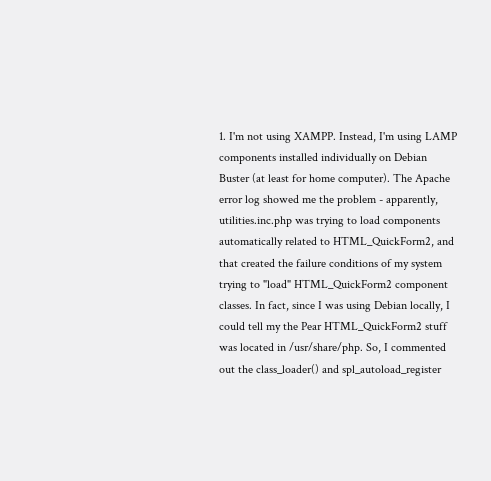1. I'm not using XAMPP. Instead, I'm using LAMP components installed individually on Debian Buster (at least for home computer). The Apache error log showed me the problem - apparently, utilities.inc.php was trying to load components automatically related to HTML_QuickForm2, and that created the failure conditions of my system trying to "load" HTML_QuickForm2 component classes. In fact, since I was using Debian locally, I could tell my the Pear HTML_QuickForm2 stuff was located in /usr/share/php. So, I commented out the class_loader() and spl_autoload_register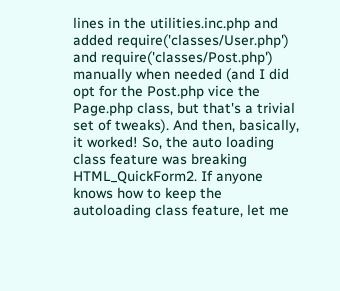lines in the utilities.inc.php and added require('classes/User.php') and require('classes/Post.php') manually when needed (and I did opt for the Post.php vice the Page.php class, but that's a trivial set of tweaks). And then, basically, it worked! So, the auto loading class feature was breaking HTML_QuickForm2. If anyone knows how to keep the autoloading class feature, let me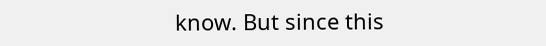know. But since this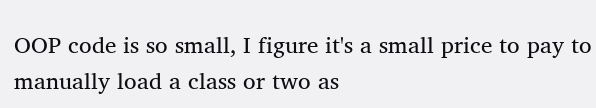OOP code is so small, I figure it's a small price to pay to manually load a class or two as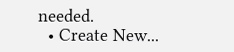needed.
  • Create New...